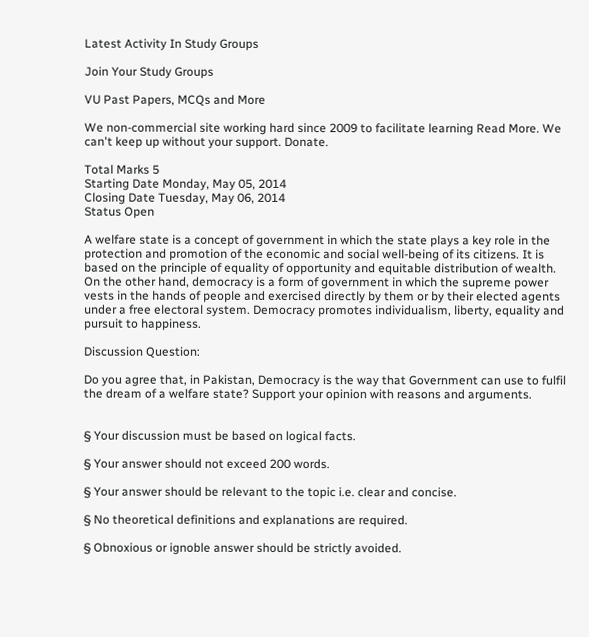Latest Activity In Study Groups

Join Your Study Groups

VU Past Papers, MCQs and More

We non-commercial site working hard since 2009 to facilitate learning Read More. We can't keep up without your support. Donate.

Total Marks 5
Starting Date Monday, May 05, 2014
Closing Date Tuesday, May 06, 2014
Status Open

A welfare state is a concept of government in which the state plays a key role in the protection and promotion of the economic and social well-being of its citizens. It is based on the principle of equality of opportunity and equitable distribution of wealth. On the other hand, democracy is a form of government in which the supreme power vests in the hands of people and exercised directly by them or by their elected agents under a free electoral system. Democracy promotes individualism, liberty, equality and pursuit to happiness.

Discussion Question:

Do you agree that, in Pakistan, Democracy is the way that Government can use to fulfil the dream of a welfare state? Support your opinion with reasons and arguments.


§ Your discussion must be based on logical facts.

§ Your answer should not exceed 200 words.

§ Your answer should be relevant to the topic i.e. clear and concise.

§ No theoretical definitions and explanations are required.

§ Obnoxious or ignoble answer should be strictly avoided.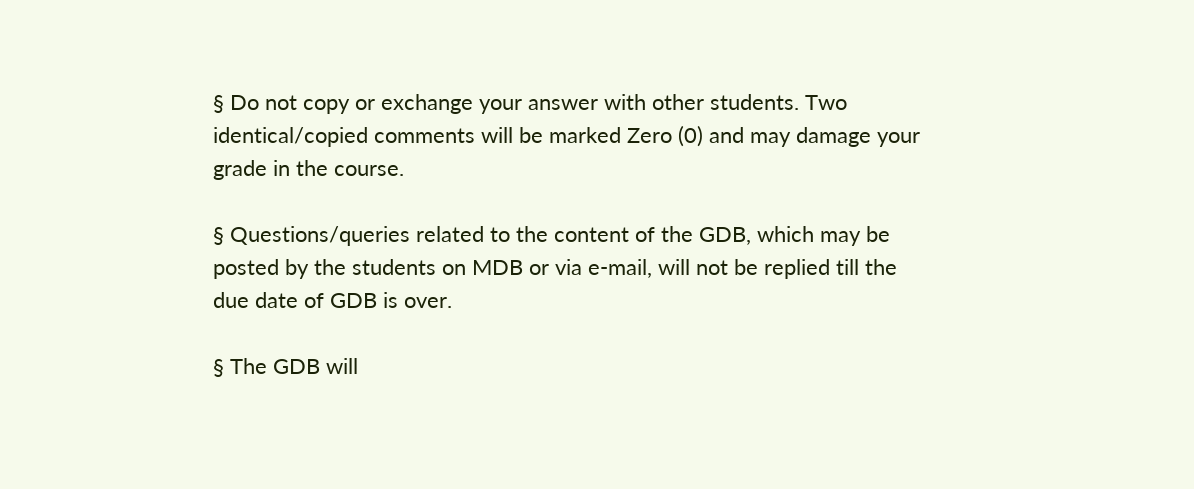§ Do not copy or exchange your answer with other students. Two identical/copied comments will be marked Zero (0) and may damage your grade in the course.

§ Questions/queries related to the content of the GDB, which may be posted by the students on MDB or via e-mail, will not be replied till the due date of GDB is over.

§ The GDB will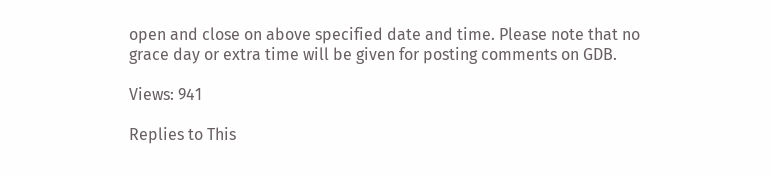open and close on above specified date and time. Please note that no grace day or extra time will be given for posting comments on GDB.

Views: 941

Replies to This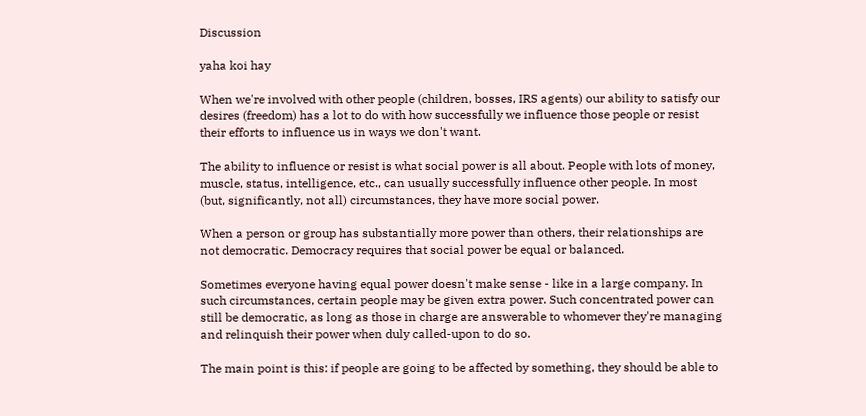Discussion

yaha koi hay

When we're involved with other people (children, bosses, IRS agents) our ability to satisfy our desires (freedom) has a lot to do with how successfully we influence those people or resist their efforts to influence us in ways we don't want.

The ability to influence or resist is what social power is all about. People with lots of money, muscle, status, intelligence, etc., can usually successfully influence other people. In most (but, significantly, not all) circumstances, they have more social power.

When a person or group has substantially more power than others, their relationships are not democratic. Democracy requires that social power be equal or balanced.

Sometimes everyone having equal power doesn't make sense - like in a large company. In such circumstances, certain people may be given extra power. Such concentrated power can still be democratic, as long as those in charge are answerable to whomever they're managing and relinquish their power when duly called-upon to do so.

The main point is this: if people are going to be affected by something, they should be able to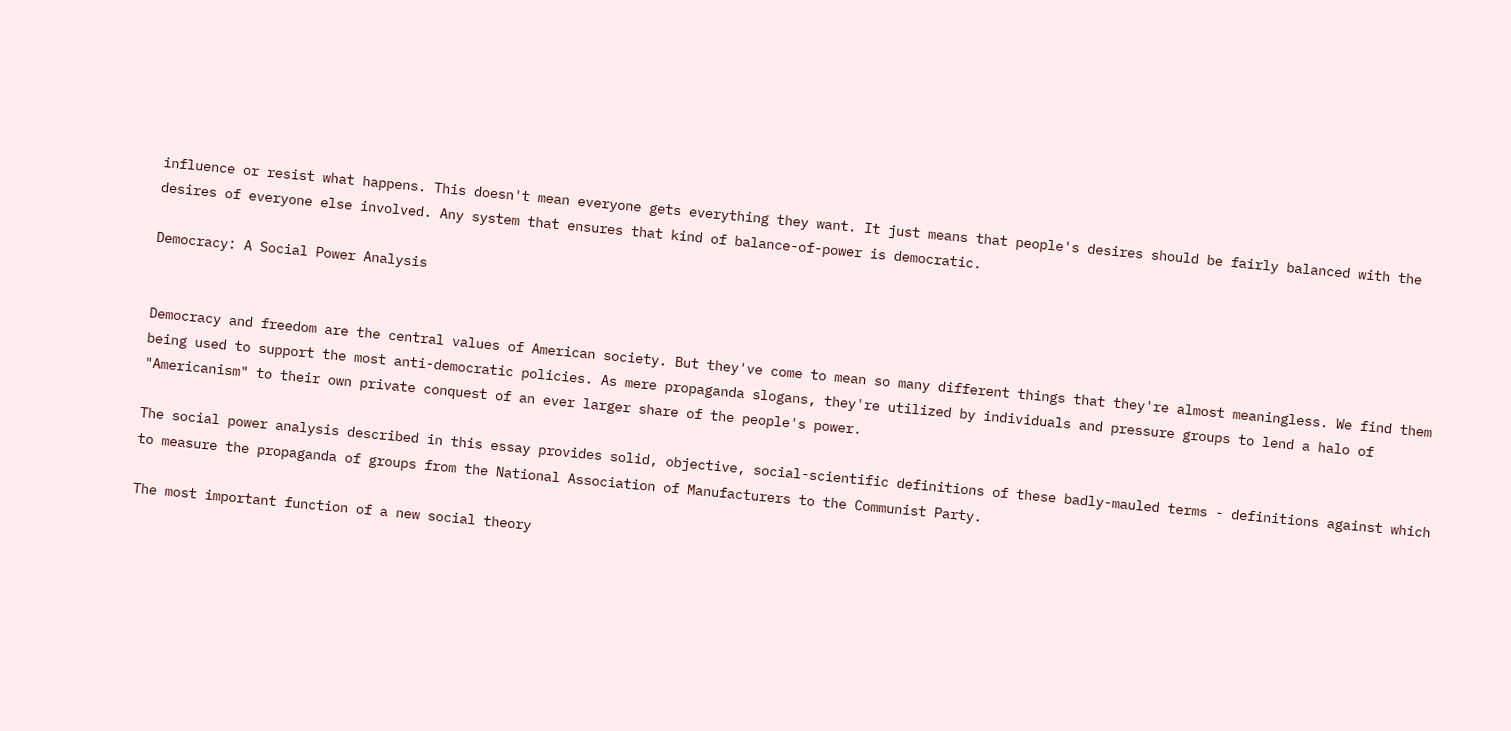influence or resist what happens. This doesn't mean everyone gets everything they want. It just means that people's desires should be fairly balanced with the desires of everyone else involved. Any system that ensures that kind of balance-of-power is democratic.

Democracy: A Social Power Analysis


Democracy and freedom are the central values of American society. But they've come to mean so many different things that they're almost meaningless. We find them being used to support the most anti-democratic policies. As mere propaganda slogans, they're utilized by individuals and pressure groups to lend a halo of "Americanism" to their own private conquest of an ever larger share of the people's power.

The social power analysis described in this essay provides solid, objective, social-scientific definitions of these badly-mauled terms - definitions against which to measure the propaganda of groups from the National Association of Manufacturers to the Communist Party.

The most important function of a new social theory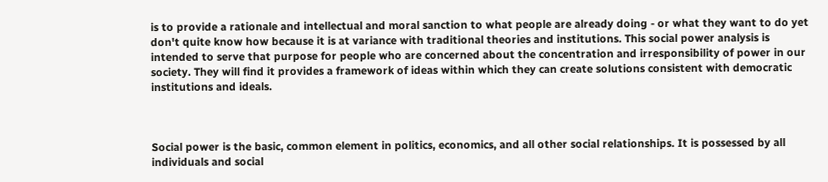is to provide a rationale and intellectual and moral sanction to what people are already doing - or what they want to do yet don't quite know how because it is at variance with traditional theories and institutions. This social power analysis is intended to serve that purpose for people who are concerned about the concentration and irresponsibility of power in our society. They will find it provides a framework of ideas within which they can create solutions consistent with democratic institutions and ideals.



Social power is the basic, common element in politics, economics, and all other social relationships. It is possessed by all individuals and social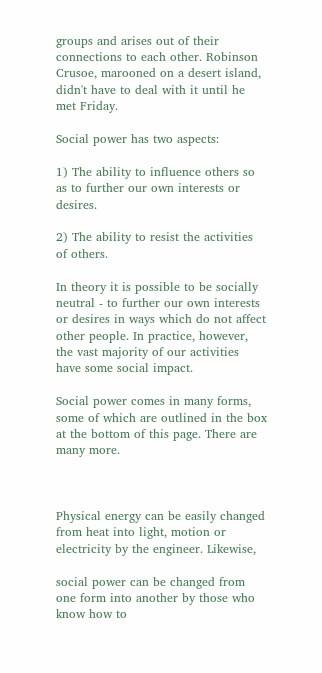groups and arises out of their connections to each other. Robinson Crusoe, marooned on a desert island, didn't have to deal with it until he met Friday.

Social power has two aspects:

1) The ability to influence others so as to further our own interests or desires.

2) The ability to resist the activities of others.

In theory it is possible to be socially neutral - to further our own interests or desires in ways which do not affect other people. In practice, however, the vast majority of our activities have some social impact.

Social power comes in many forms, some of which are outlined in the box at the bottom of this page. There are many more.



Physical energy can be easily changed from heat into light, motion or electricity by the engineer. Likewise,

social power can be changed from one form into another by those who know how to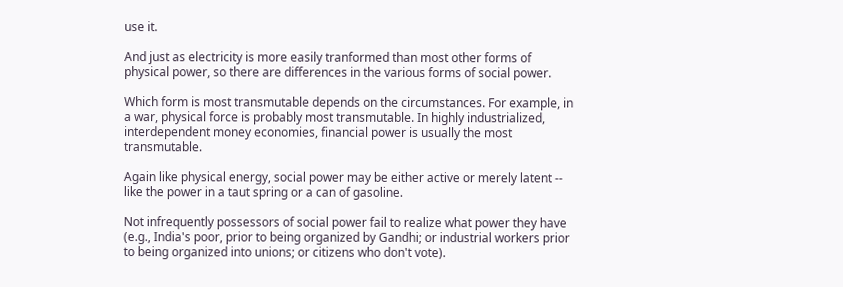use it.

And just as electricity is more easily tranformed than most other forms of physical power, so there are differences in the various forms of social power.

Which form is most transmutable depends on the circumstances. For example, in a war, physical force is probably most transmutable. In highly industrialized, interdependent money economies, financial power is usually the most transmutable.

Again like physical energy, social power may be either active or merely latent -- like the power in a taut spring or a can of gasoline.

Not infrequently possessors of social power fail to realize what power they have (e.g., India's poor, prior to being organized by Gandhi; or industrial workers prior to being organized into unions; or citizens who don't vote).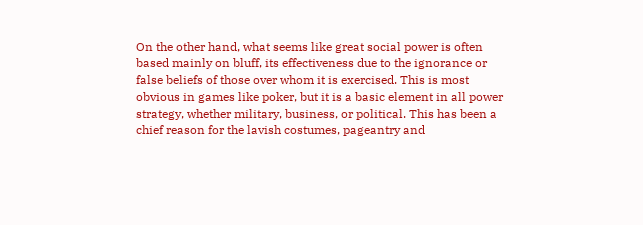On the other hand, what seems like great social power is often based mainly on bluff, its effectiveness due to the ignorance or false beliefs of those over whom it is exercised. This is most obvious in games like poker, but it is a basic element in all power strategy, whether military, business, or political. This has been a chief reason for the lavish costumes, pageantry and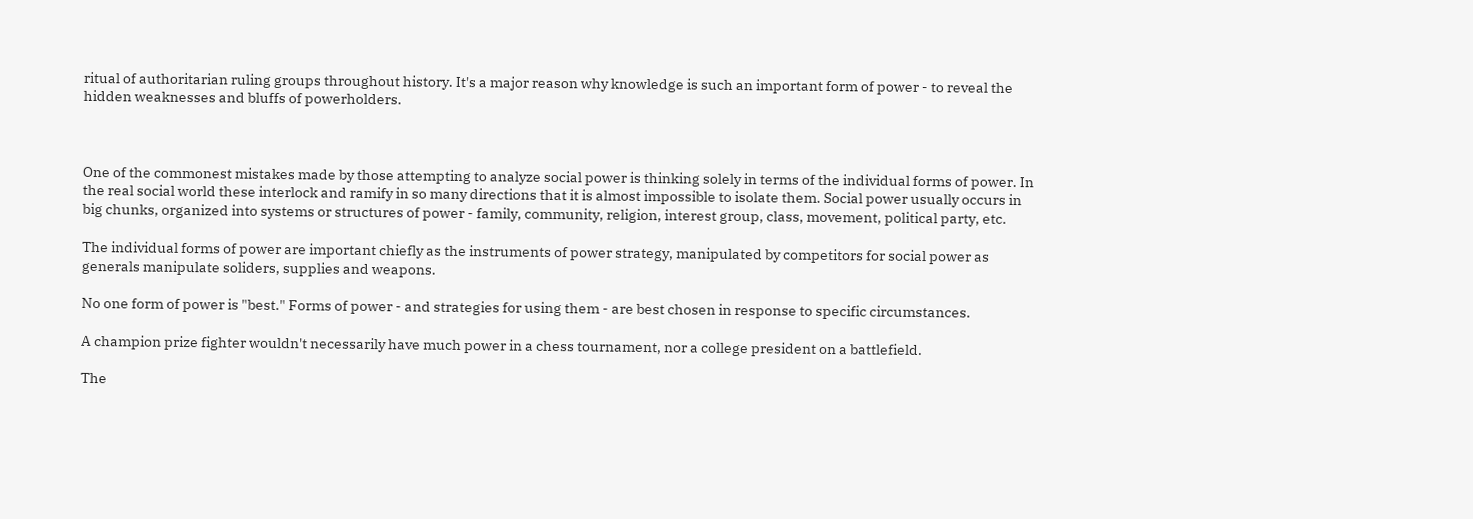ritual of authoritarian ruling groups throughout history. It's a major reason why knowledge is such an important form of power - to reveal the hidden weaknesses and bluffs of powerholders.



One of the commonest mistakes made by those attempting to analyze social power is thinking solely in terms of the individual forms of power. In the real social world these interlock and ramify in so many directions that it is almost impossible to isolate them. Social power usually occurs in big chunks, organized into systems or structures of power - family, community, religion, interest group, class, movement, political party, etc.

The individual forms of power are important chiefly as the instruments of power strategy, manipulated by competitors for social power as generals manipulate soliders, supplies and weapons.

No one form of power is "best." Forms of power - and strategies for using them - are best chosen in response to specific circumstances.

A champion prize fighter wouldn't necessarily have much power in a chess tournament, nor a college president on a battlefield.

The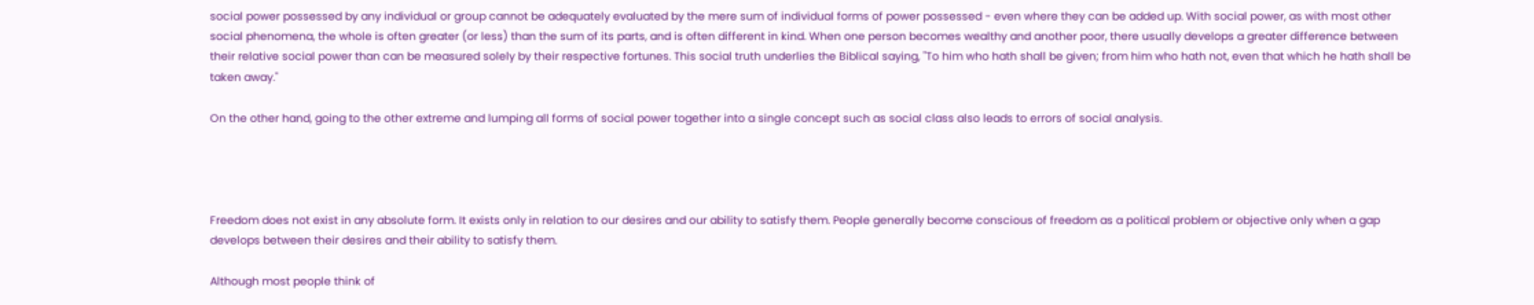social power possessed by any individual or group cannot be adequately evaluated by the mere sum of individual forms of power possessed - even where they can be added up. With social power, as with most other social phenomena, the whole is often greater (or less) than the sum of its parts, and is often different in kind. When one person becomes wealthy and another poor, there usually develops a greater difference between their relative social power than can be measured solely by their respective fortunes. This social truth underlies the Biblical saying, "To him who hath shall be given; from him who hath not, even that which he hath shall be taken away."

On the other hand, going to the other extreme and lumping all forms of social power together into a single concept such as social class also leads to errors of social analysis.




Freedom does not exist in any absolute form. It exists only in relation to our desires and our ability to satisfy them. People generally become conscious of freedom as a political problem or objective only when a gap develops between their desires and their ability to satisfy them.

Although most people think of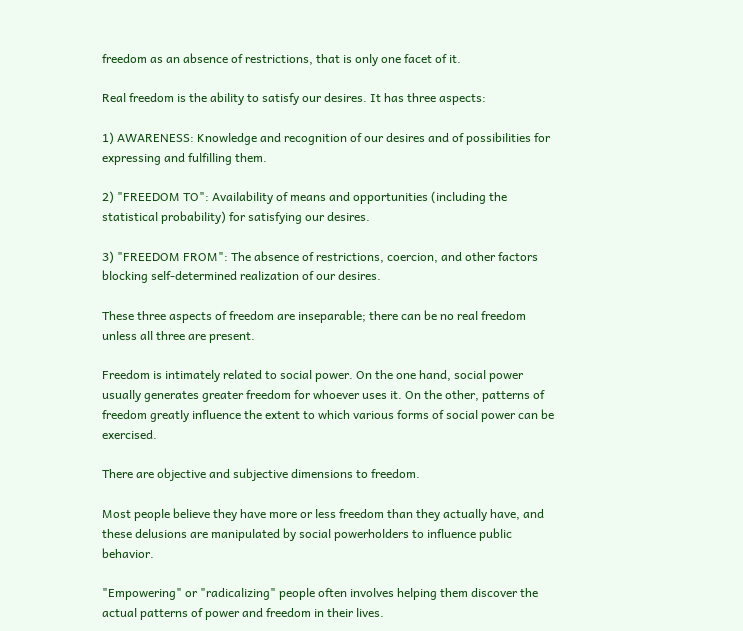freedom as an absence of restrictions, that is only one facet of it.

Real freedom is the ability to satisfy our desires. It has three aspects:

1) AWARENESS: Knowledge and recognition of our desires and of possibilities for expressing and fulfilling them.

2) "FREEDOM TO": Availability of means and opportunities (including the statistical probability) for satisfying our desires.

3) "FREEDOM FROM": The absence of restrictions, coercion, and other factors blocking self-determined realization of our desires.

These three aspects of freedom are inseparable; there can be no real freedom unless all three are present.

Freedom is intimately related to social power. On the one hand, social power usually generates greater freedom for whoever uses it. On the other, patterns of freedom greatly influence the extent to which various forms of social power can be exercised.

There are objective and subjective dimensions to freedom.

Most people believe they have more or less freedom than they actually have, and these delusions are manipulated by social powerholders to influence public behavior.

"Empowering" or "radicalizing" people often involves helping them discover the actual patterns of power and freedom in their lives.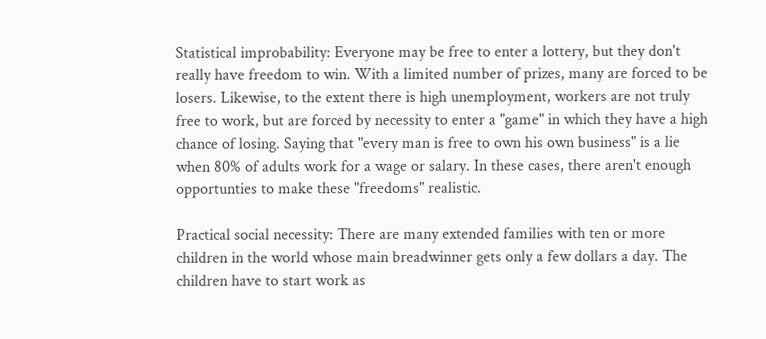Statistical improbability: Everyone may be free to enter a lottery, but they don't really have freedom to win. With a limited number of prizes, many are forced to be losers. Likewise, to the extent there is high unemployment, workers are not truly free to work, but are forced by necessity to enter a "game" in which they have a high chance of losing. Saying that "every man is free to own his own business" is a lie when 80% of adults work for a wage or salary. In these cases, there aren't enough opportunties to make these "freedoms" realistic.

Practical social necessity: There are many extended families with ten or more children in the world whose main breadwinner gets only a few dollars a day. The children have to start work as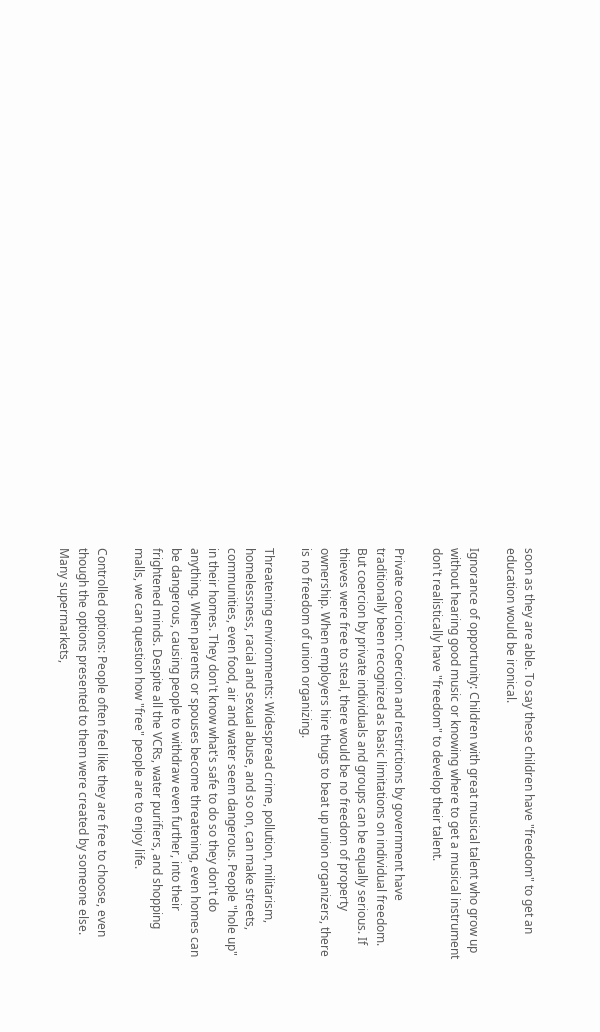soon as they are able. To say these children have "freedom" to get an education would be ironical.

Ignorance of opportunity: Children with great musical talent who grow up without hearing good music or knowing where to get a musical instrument don't realistically have "freedom" to develop their talent.

Private coercion: Coercion and restrictions by government have traditionally been recognized as basic limitations on individual freedom. But coercion by private individuals and groups can be equally serious. If thieves were free to steal, there would be no freedom of property ownership. When employers hire thugs to beat up union organizers, there is no freedom of union organizing.

Threatening environments: Widespread crime, pollution, militarism, homelessness, racial and sexual abuse, and so on, can make streets, communities, even food, air and water seem dangerous. People "hole up" in their homes. They don't know what's safe to do so they don't do anything. When parents or spouses become threatening, even homes can be dangerous, causing people to withdraw even further, into their frightened minds. Despite all the VCRs, water purifiers, and shopping malls, we can question how "free" people are to enjoy life.

Controlled options: People often feel like they are free to choose, even though the options presented to them were created by someone else. Many supermarkets,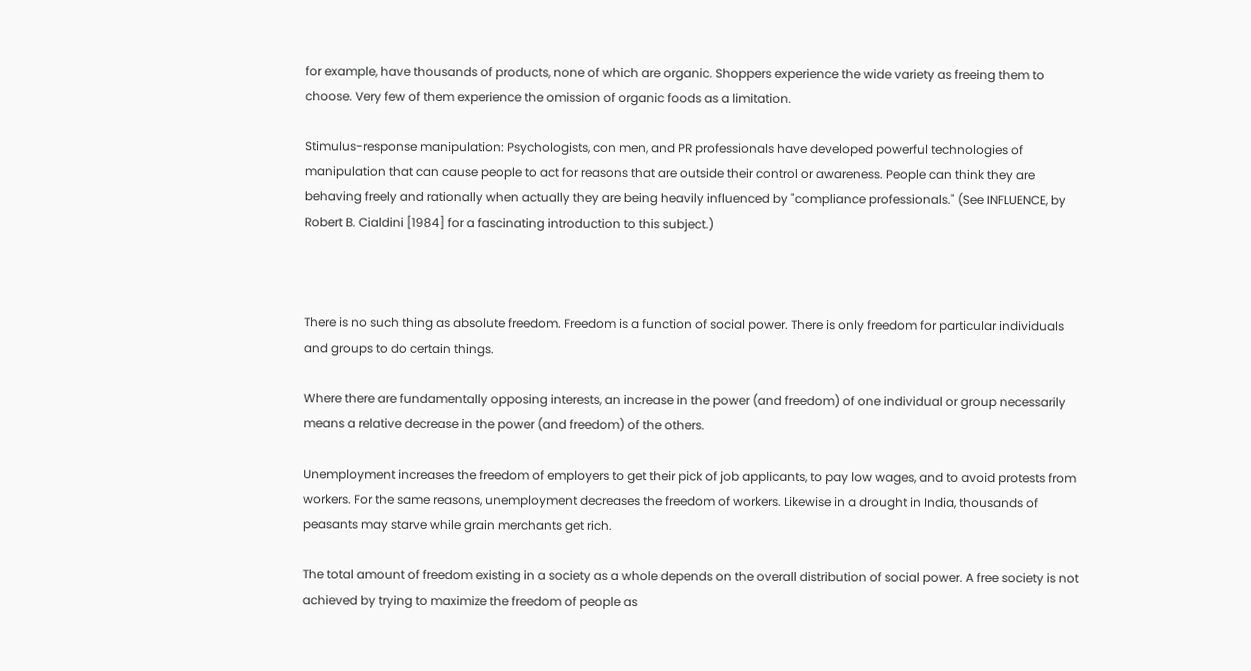for example, have thousands of products, none of which are organic. Shoppers experience the wide variety as freeing them to choose. Very few of them experience the omission of organic foods as a limitation.

Stimulus-response manipulation: Psychologists, con men, and PR professionals have developed powerful technologies of manipulation that can cause people to act for reasons that are outside their control or awareness. People can think they are behaving freely and rationally when actually they are being heavily influenced by "compliance professionals." (See INFLUENCE, by Robert B. Cialdini [1984] for a fascinating introduction to this subject.)



There is no such thing as absolute freedom. Freedom is a function of social power. There is only freedom for particular individuals and groups to do certain things.

Where there are fundamentally opposing interests, an increase in the power (and freedom) of one individual or group necessarily means a relative decrease in the power (and freedom) of the others.

Unemployment increases the freedom of employers to get their pick of job applicants, to pay low wages, and to avoid protests from workers. For the same reasons, unemployment decreases the freedom of workers. Likewise in a drought in India, thousands of peasants may starve while grain merchants get rich.

The total amount of freedom existing in a society as a whole depends on the overall distribution of social power. A free society is not achieved by trying to maximize the freedom of people as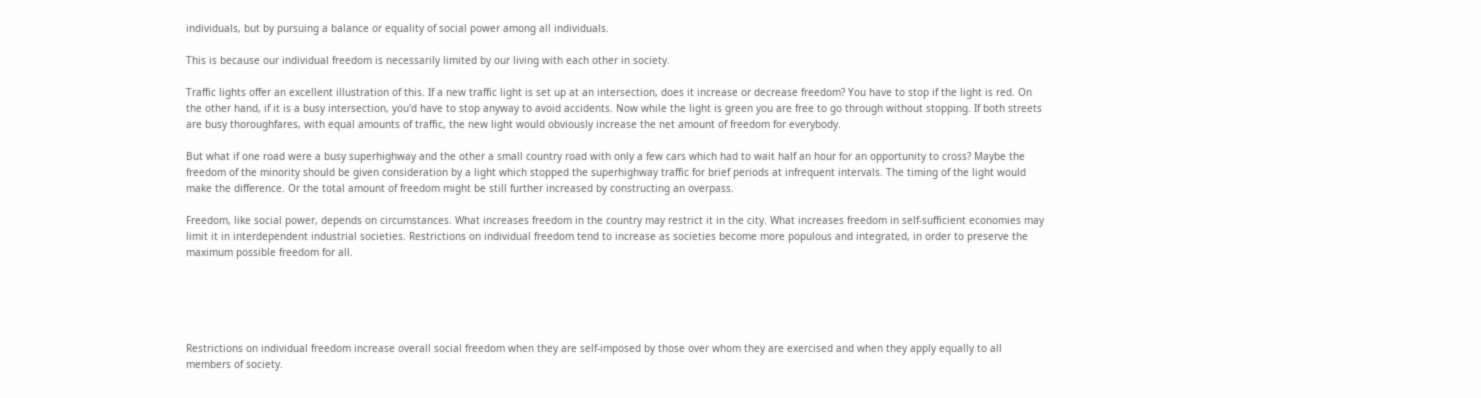individuals, but by pursuing a balance or equality of social power among all individuals.

This is because our individual freedom is necessarily limited by our living with each other in society.

Traffic lights offer an excellent illustration of this. If a new traffic light is set up at an intersection, does it increase or decrease freedom? You have to stop if the light is red. On the other hand, if it is a busy intersection, you'd have to stop anyway to avoid accidents. Now while the light is green you are free to go through without stopping. If both streets are busy thoroughfares, with equal amounts of traffic, the new light would obviously increase the net amount of freedom for everybody.

But what if one road were a busy superhighway and the other a small country road with only a few cars which had to wait half an hour for an opportunity to cross? Maybe the freedom of the minority should be given consideration by a light which stopped the superhighway traffic for brief periods at infrequent intervals. The timing of the light would make the difference. Or the total amount of freedom might be still further increased by constructing an overpass.

Freedom, like social power, depends on circumstances. What increases freedom in the country may restrict it in the city. What increases freedom in self-sufficient economies may limit it in interdependent industrial societies. Restrictions on individual freedom tend to increase as societies become more populous and integrated, in order to preserve the maximum possible freedom for all.





Restrictions on individual freedom increase overall social freedom when they are self-imposed by those over whom they are exercised and when they apply equally to all members of society.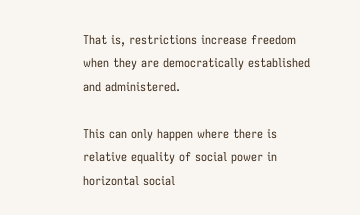That is, restrictions increase freedom when they are democratically established and administered.

This can only happen where there is relative equality of social power in horizontal social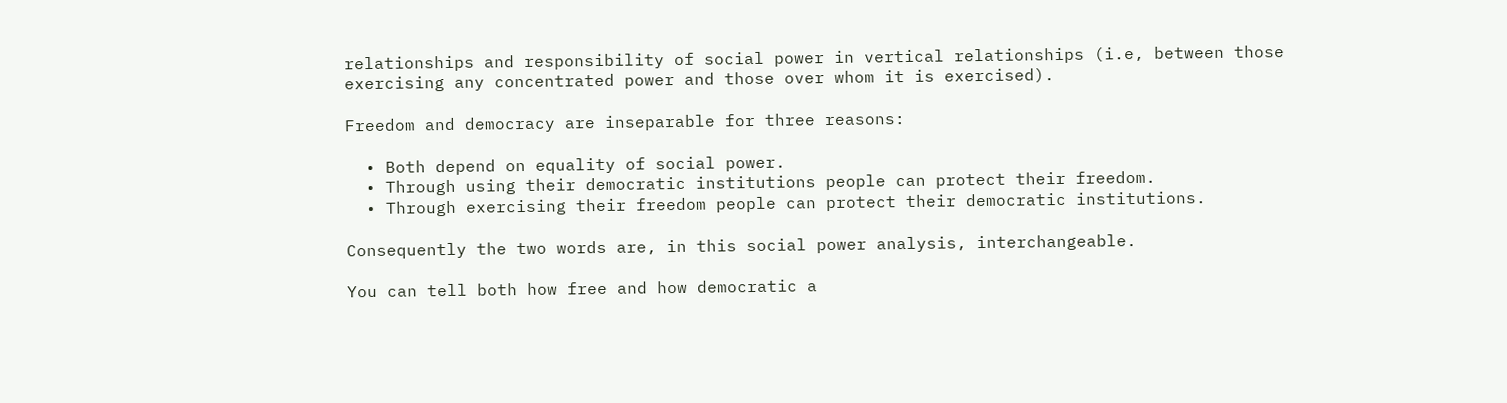relationships and responsibility of social power in vertical relationships (i.e, between those exercising any concentrated power and those over whom it is exercised).

Freedom and democracy are inseparable for three reasons:

  • Both depend on equality of social power.
  • Through using their democratic institutions people can protect their freedom.
  • Through exercising their freedom people can protect their democratic institutions.

Consequently the two words are, in this social power analysis, interchangeable.

You can tell both how free and how democratic a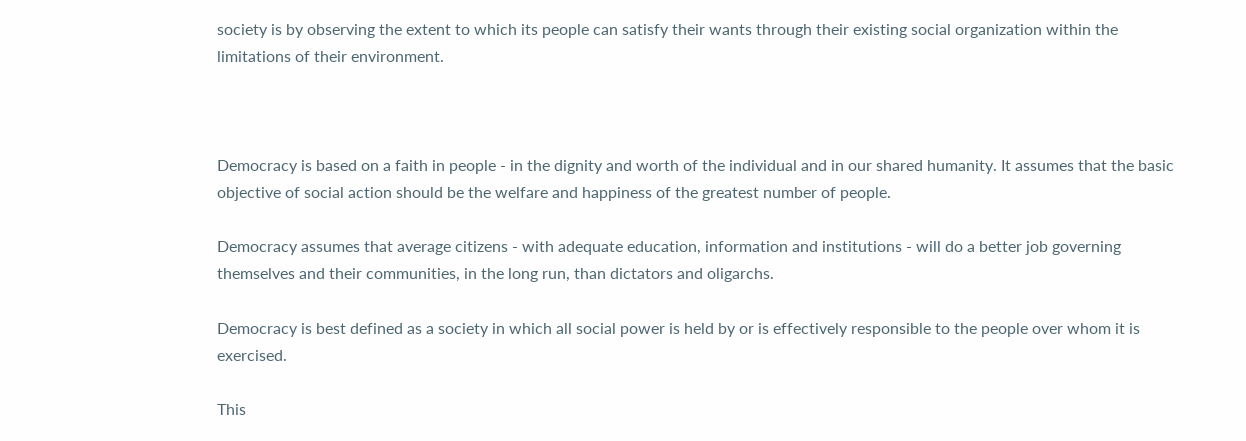society is by observing the extent to which its people can satisfy their wants through their existing social organization within the limitations of their environment.



Democracy is based on a faith in people - in the dignity and worth of the individual and in our shared humanity. It assumes that the basic objective of social action should be the welfare and happiness of the greatest number of people.

Democracy assumes that average citizens - with adequate education, information and institutions - will do a better job governing themselves and their communities, in the long run, than dictators and oligarchs.

Democracy is best defined as a society in which all social power is held by or is effectively responsible to the people over whom it is exercised.

This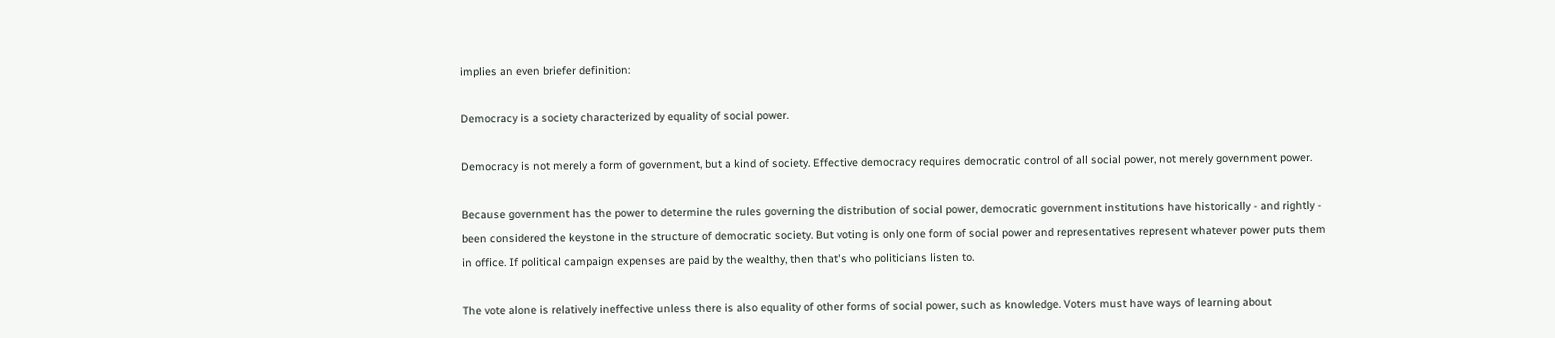implies an even briefer definition:

Democracy is a society characterized by equality of social power.

Democracy is not merely a form of government, but a kind of society. Effective democracy requires democratic control of all social power, not merely government power.

Because government has the power to determine the rules governing the distribution of social power, democratic government institutions have historically - and rightly - been considered the keystone in the structure of democratic society. But voting is only one form of social power and representatives represent whatever power puts them in office. If political campaign expenses are paid by the wealthy, then that's who politicians listen to.

The vote alone is relatively ineffective unless there is also equality of other forms of social power, such as knowledge. Voters must have ways of learning about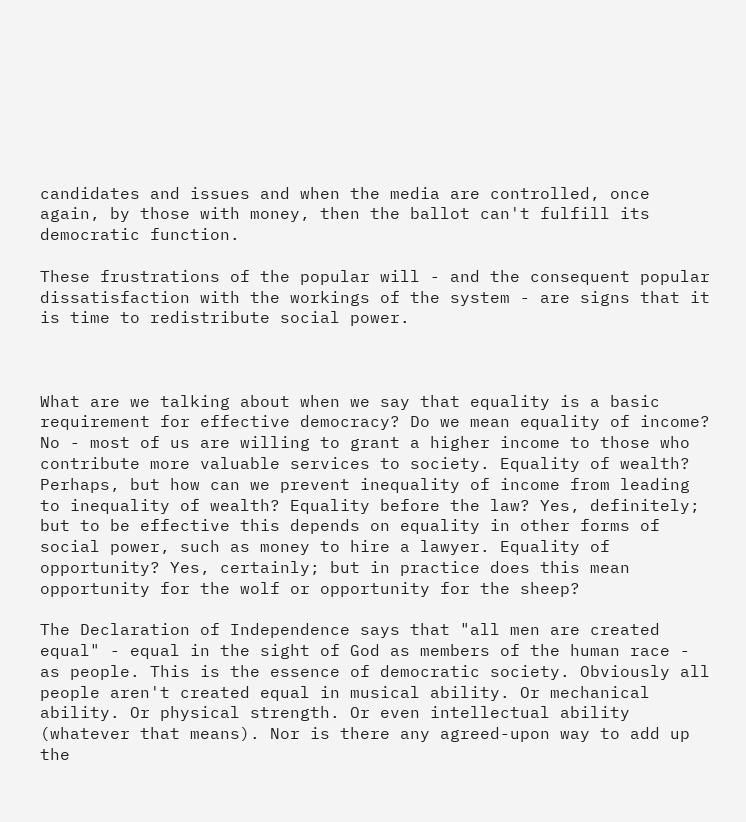candidates and issues and when the media are controlled, once again, by those with money, then the ballot can't fulfill its democratic function.

These frustrations of the popular will - and the consequent popular dissatisfaction with the workings of the system - are signs that it is time to redistribute social power.



What are we talking about when we say that equality is a basic requirement for effective democracy? Do we mean equality of income? No - most of us are willing to grant a higher income to those who contribute more valuable services to society. Equality of wealth? Perhaps, but how can we prevent inequality of income from leading to inequality of wealth? Equality before the law? Yes, definitely; but to be effective this depends on equality in other forms of social power, such as money to hire a lawyer. Equality of opportunity? Yes, certainly; but in practice does this mean opportunity for the wolf or opportunity for the sheep?

The Declaration of Independence says that "all men are created equal" - equal in the sight of God as members of the human race - as people. This is the essence of democratic society. Obviously all people aren't created equal in musical ability. Or mechanical ability. Or physical strength. Or even intellectual ability (whatever that means). Nor is there any agreed-upon way to add up the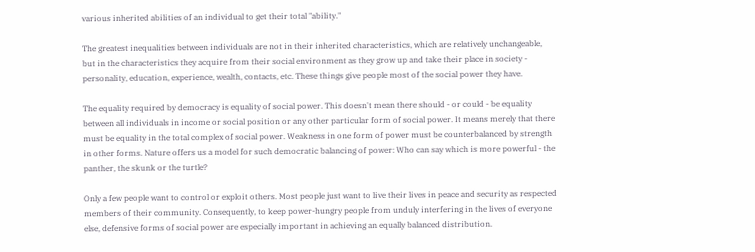various inherited abilities of an individual to get their total "ability."

The greatest inequalities between individuals are not in their inherited characteristics, which are relatively unchangeable, but in the characteristics they acquire from their social environment as they grow up and take their place in society - personality, education, experience, wealth, contacts, etc. These things give people most of the social power they have.

The equality required by democracy is equality of social power. This doesn't mean there should - or could - be equality between all individuals in income or social position or any other particular form of social power. It means merely that there must be equality in the total complex of social power. Weakness in one form of power must be counterbalanced by strength in other forms. Nature offers us a model for such democratic balancing of power: Who can say which is more powerful - the panther, the skunk or the turtle?

Only a few people want to control or exploit others. Most people just want to live their lives in peace and security as respected members of their community. Consequently, to keep power-hungry people from unduly interfering in the lives of everyone else, defensive forms of social power are especially important in achieving an equally balanced distribution.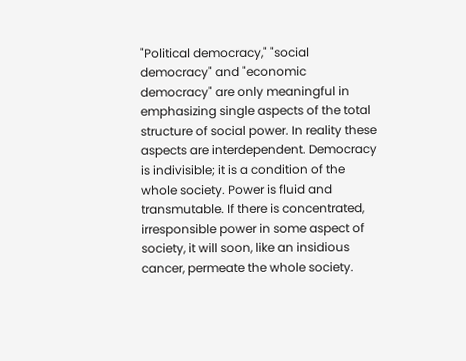"Political democracy," "social democracy" and "economic democracy" are only meaningful in emphasizing single aspects of the total structure of social power. In reality these aspects are interdependent. Democracy is indivisible; it is a condition of the whole society. Power is fluid and transmutable. If there is concentrated, irresponsible power in some aspect of society, it will soon, like an insidious cancer, permeate the whole society.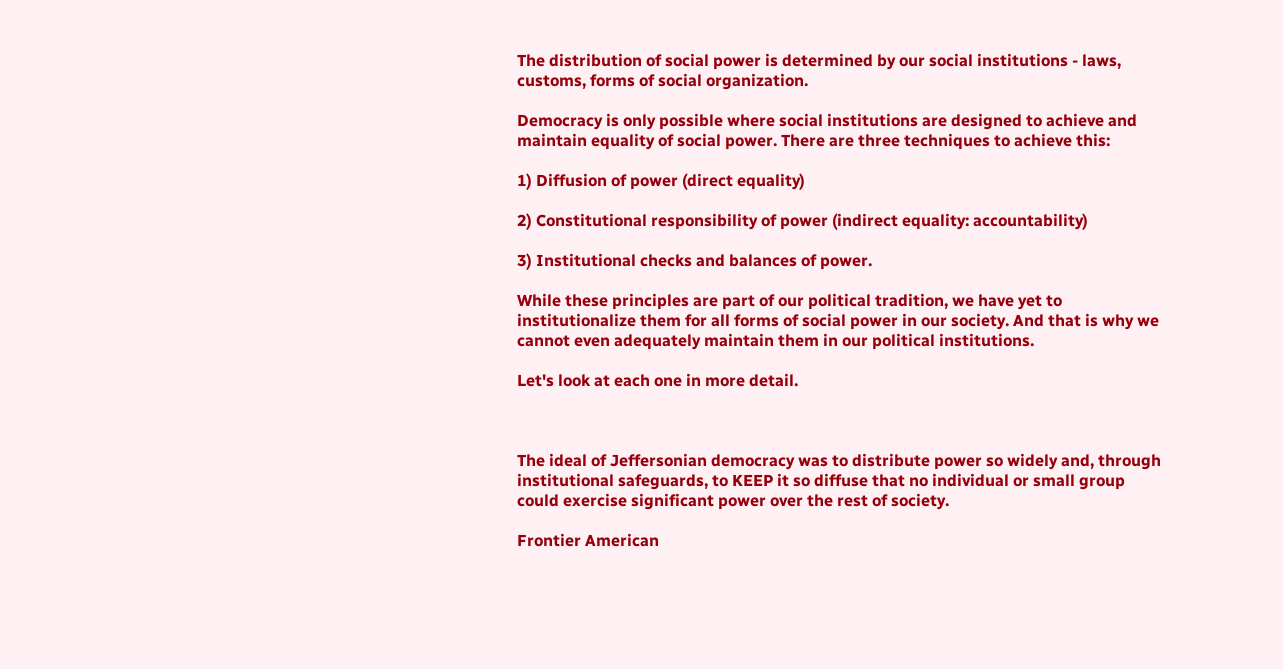The distribution of social power is determined by our social institutions - laws, customs, forms of social organization.

Democracy is only possible where social institutions are designed to achieve and maintain equality of social power. There are three techniques to achieve this:

1) Diffusion of power (direct equality)

2) Constitutional responsibility of power (indirect equality: accountability)

3) Institutional checks and balances of power.

While these principles are part of our political tradition, we have yet to institutionalize them for all forms of social power in our society. And that is why we cannot even adequately maintain them in our political institutions.

Let's look at each one in more detail.



The ideal of Jeffersonian democracy was to distribute power so widely and, through institutional safeguards, to KEEP it so diffuse that no individual or small group could exercise significant power over the rest of society.

Frontier American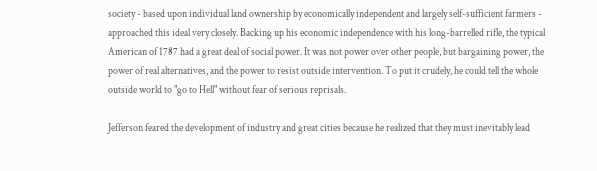society - based upon individual land ownership by economically independent and largely self-sufficient farmers - approached this ideal very closely. Backing up his economic independence with his long-barrelled rifle, the typical American of 1787 had a great deal of social power. It was not power over other people, but bargaining power, the power of real alternatives, and the power to resist outside intervention. To put it crudely, he could tell the whole outside world to "go to Hell" without fear of serious reprisals.

Jefferson feared the development of industry and great cities because he realized that they must inevitably lead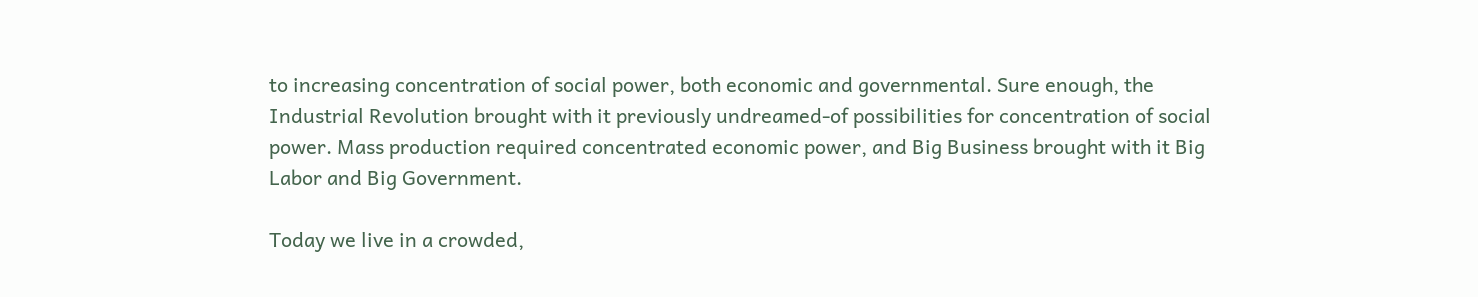to increasing concentration of social power, both economic and governmental. Sure enough, the Industrial Revolution brought with it previously undreamed-of possibilities for concentration of social power. Mass production required concentrated economic power, and Big Business brought with it Big Labor and Big Government.

Today we live in a crowded,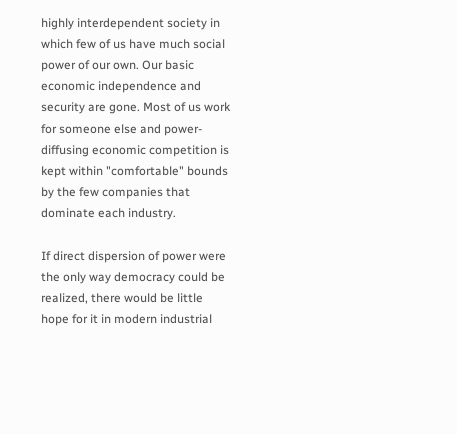highly interdependent society in which few of us have much social power of our own. Our basic economic independence and security are gone. Most of us work for someone else and power-diffusing economic competition is kept within "comfortable" bounds by the few companies that dominate each industry.

If direct dispersion of power were the only way democracy could be realized, there would be little hope for it in modern industrial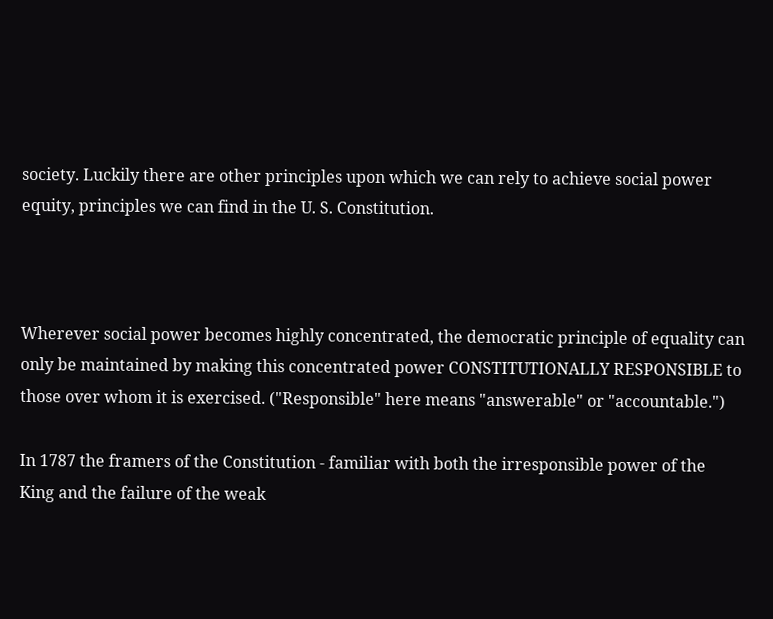society. Luckily there are other principles upon which we can rely to achieve social power equity, principles we can find in the U. S. Constitution.



Wherever social power becomes highly concentrated, the democratic principle of equality can only be maintained by making this concentrated power CONSTITUTIONALLY RESPONSIBLE to those over whom it is exercised. ("Responsible" here means "answerable" or "accountable.")

In 1787 the framers of the Constitution - familiar with both the irresponsible power of the King and the failure of the weak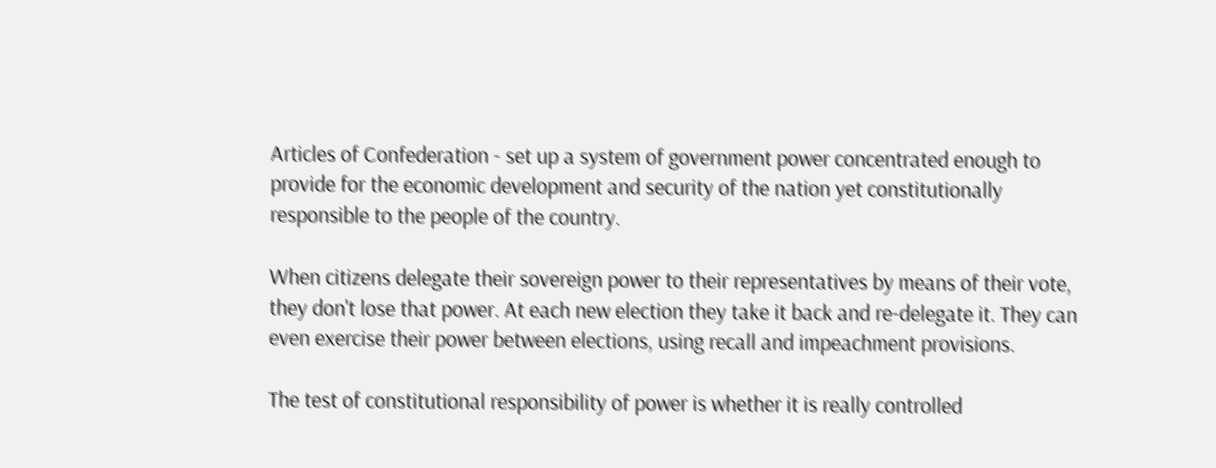Articles of Confederation - set up a system of government power concentrated enough to provide for the economic development and security of the nation yet constitutionally responsible to the people of the country.

When citizens delegate their sovereign power to their representatives by means of their vote, they don't lose that power. At each new election they take it back and re-delegate it. They can even exercise their power between elections, using recall and impeachment provisions.

The test of constitutional responsibility of power is whether it is really controlled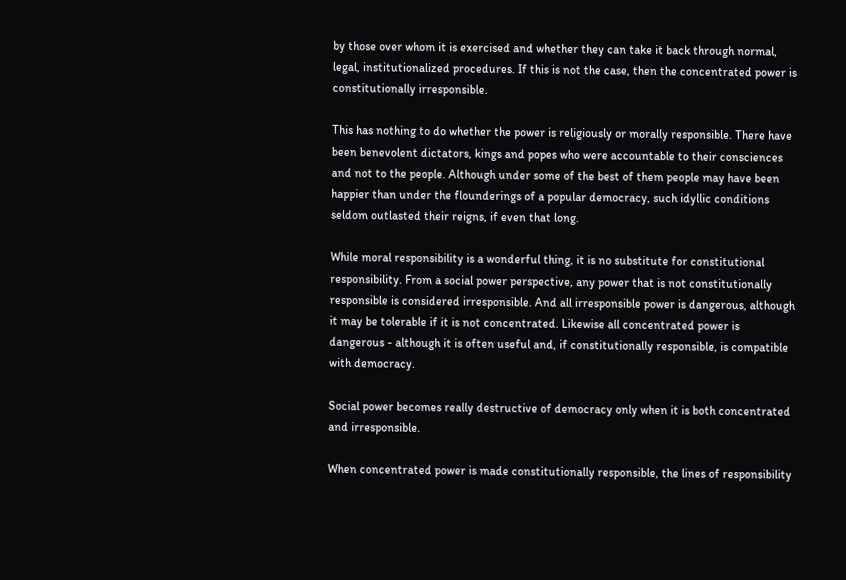by those over whom it is exercised and whether they can take it back through normal, legal, institutionalized procedures. If this is not the case, then the concentrated power is constitutionally irresponsible.

This has nothing to do whether the power is religiously or morally responsible. There have been benevolent dictators, kings and popes who were accountable to their consciences and not to the people. Although under some of the best of them people may have been happier than under the flounderings of a popular democracy, such idyllic conditions seldom outlasted their reigns, if even that long.

While moral responsibility is a wonderful thing, it is no substitute for constitutional responsibility. From a social power perspective, any power that is not constitutionally responsible is considered irresponsible. And all irresponsible power is dangerous, although it may be tolerable if it is not concentrated. Likewise all concentrated power is dangerous - although it is often useful and, if constitutionally responsible, is compatible with democracy.

Social power becomes really destructive of democracy only when it is both concentrated and irresponsible.

When concentrated power is made constitutionally responsible, the lines of responsibility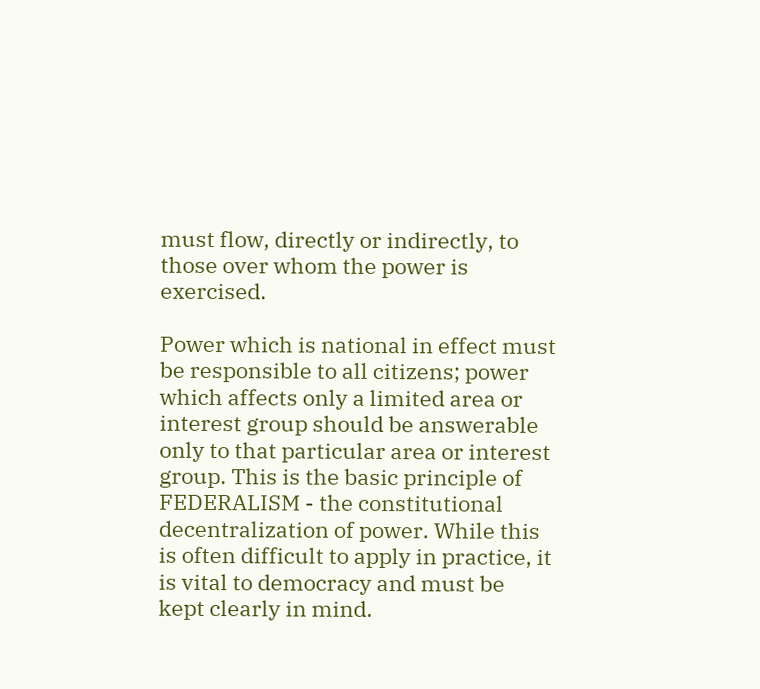must flow, directly or indirectly, to those over whom the power is exercised.

Power which is national in effect must be responsible to all citizens; power which affects only a limited area or interest group should be answerable only to that particular area or interest group. This is the basic principle of FEDERALISM - the constitutional decentralization of power. While this is often difficult to apply in practice, it is vital to democracy and must be kept clearly in mind.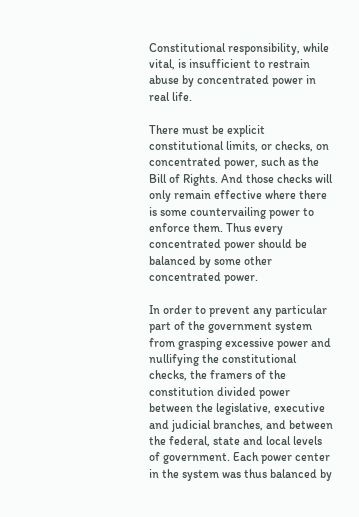Constitutional responsibility, while vital, is insufficient to restrain abuse by concentrated power in real life.

There must be explicit constitutional limits, or checks, on concentrated power, such as the Bill of Rights. And those checks will only remain effective where there is some countervailing power to enforce them. Thus every concentrated power should be balanced by some other concentrated power.

In order to prevent any particular part of the government system from grasping excessive power and nullifying the constitutional checks, the framers of the constitution divided power between the legislative, executive and judicial branches, and between the federal, state and local levels of government. Each power center in the system was thus balanced by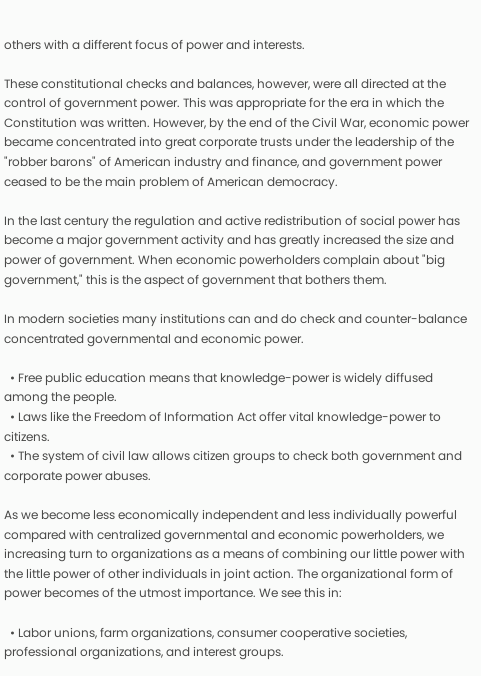others with a different focus of power and interests.

These constitutional checks and balances, however, were all directed at the control of government power. This was appropriate for the era in which the Constitution was written. However, by the end of the Civil War, economic power became concentrated into great corporate trusts under the leadership of the "robber barons" of American industry and finance, and government power ceased to be the main problem of American democracy.

In the last century the regulation and active redistribution of social power has become a major government activity and has greatly increased the size and power of government. When economic powerholders complain about "big government," this is the aspect of government that bothers them.

In modern societies many institutions can and do check and counter-balance concentrated governmental and economic power.

  • Free public education means that knowledge-power is widely diffused among the people.
  • Laws like the Freedom of Information Act offer vital knowledge-power to citizens.
  • The system of civil law allows citizen groups to check both government and corporate power abuses.

As we become less economically independent and less individually powerful compared with centralized governmental and economic powerholders, we increasing turn to organizations as a means of combining our little power with the little power of other individuals in joint action. The organizational form of power becomes of the utmost importance. We see this in:

  • Labor unions, farm organizations, consumer cooperative societies, professional organizations, and interest groups.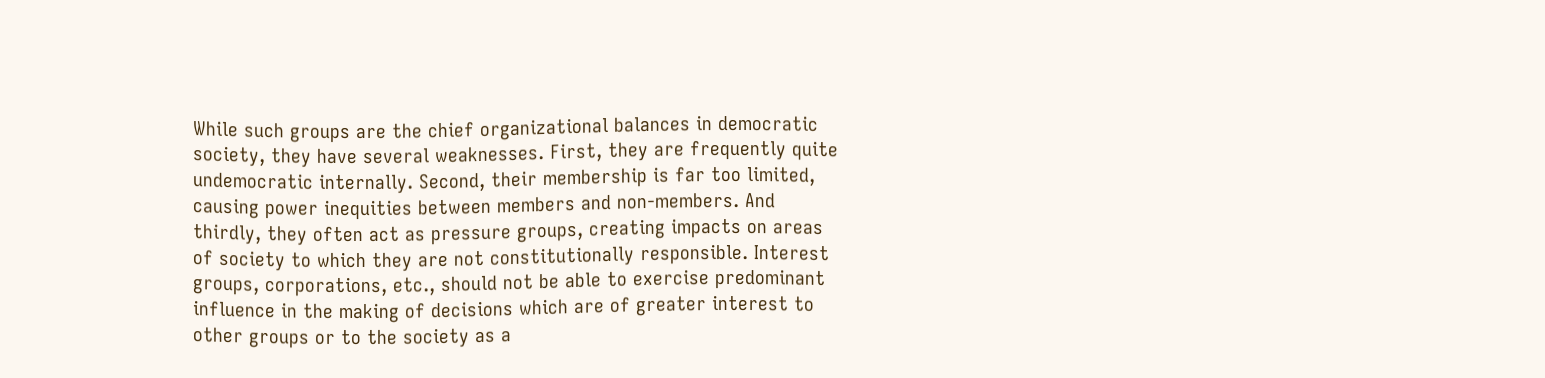While such groups are the chief organizational balances in democratic society, they have several weaknesses. First, they are frequently quite undemocratic internally. Second, their membership is far too limited, causing power inequities between members and non-members. And thirdly, they often act as pressure groups, creating impacts on areas of society to which they are not constitutionally responsible. Interest groups, corporations, etc., should not be able to exercise predominant influence in the making of decisions which are of greater interest to other groups or to the society as a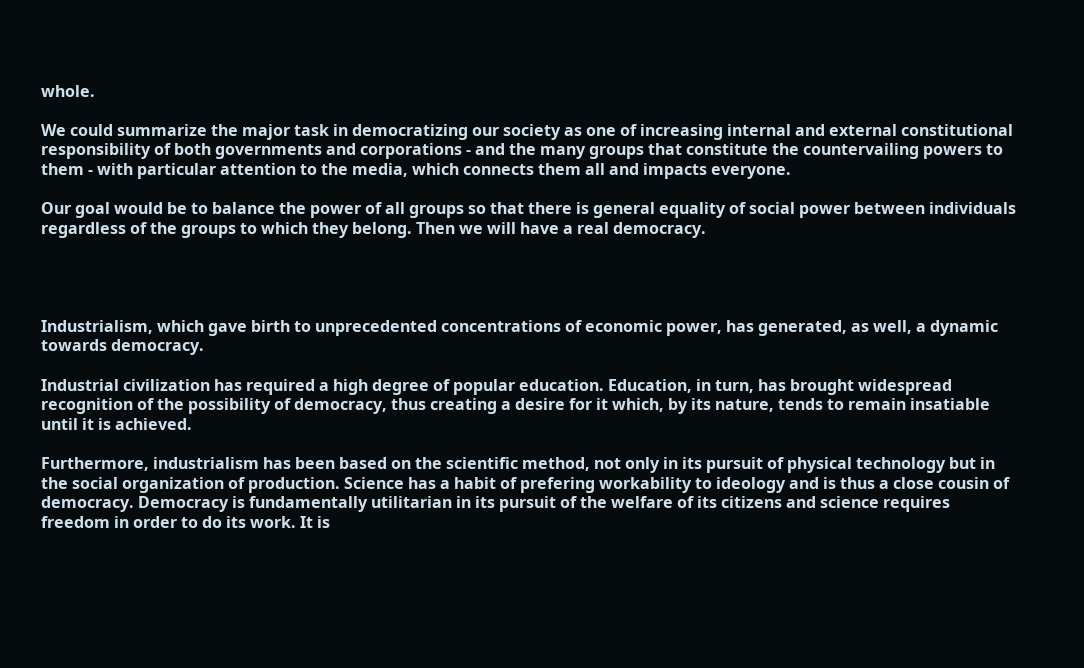whole.

We could summarize the major task in democratizing our society as one of increasing internal and external constitutional responsibility of both governments and corporations - and the many groups that constitute the countervailing powers to them - with particular attention to the media, which connects them all and impacts everyone.

Our goal would be to balance the power of all groups so that there is general equality of social power between individuals regardless of the groups to which they belong. Then we will have a real democracy.




Industrialism, which gave birth to unprecedented concentrations of economic power, has generated, as well, a dynamic towards democracy.

Industrial civilization has required a high degree of popular education. Education, in turn, has brought widespread recognition of the possibility of democracy, thus creating a desire for it which, by its nature, tends to remain insatiable until it is achieved.

Furthermore, industrialism has been based on the scientific method, not only in its pursuit of physical technology but in the social organization of production. Science has a habit of prefering workability to ideology and is thus a close cousin of democracy. Democracy is fundamentally utilitarian in its pursuit of the welfare of its citizens and science requires freedom in order to do its work. It is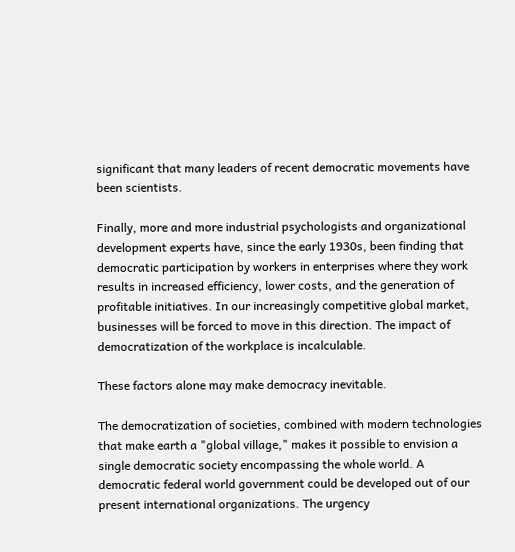significant that many leaders of recent democratic movements have been scientists.

Finally, more and more industrial psychologists and organizational development experts have, since the early 1930s, been finding that democratic participation by workers in enterprises where they work results in increased efficiency, lower costs, and the generation of profitable initiatives. In our increasingly competitive global market, businesses will be forced to move in this direction. The impact of democratization of the workplace is incalculable.

These factors alone may make democracy inevitable.

The democratization of societies, combined with modern technologies that make earth a "global village," makes it possible to envision a single democratic society encompassing the whole world. A democratic federal world government could be developed out of our present international organizations. The urgency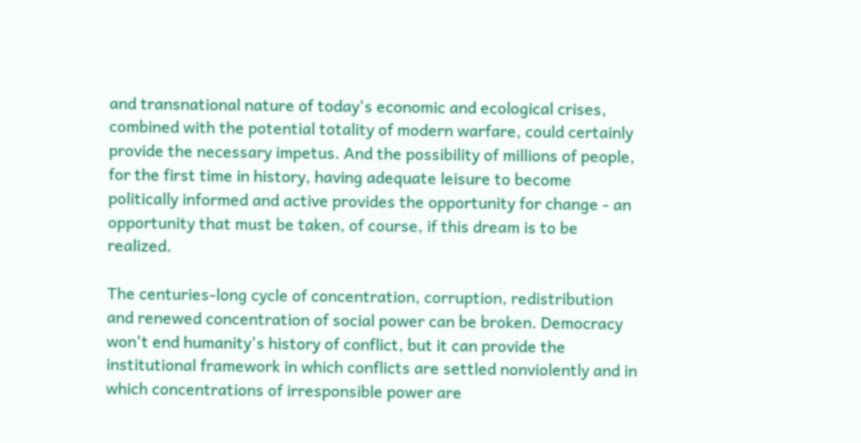and transnational nature of today's economic and ecological crises, combined with the potential totality of modern warfare, could certainly provide the necessary impetus. And the possibility of millions of people, for the first time in history, having adequate leisure to become politically informed and active provides the opportunity for change - an opportunity that must be taken, of course, if this dream is to be realized.

The centuries-long cycle of concentration, corruption, redistribution and renewed concentration of social power can be broken. Democracy won't end humanity's history of conflict, but it can provide the institutional framework in which conflicts are settled nonviolently and in which concentrations of irresponsible power are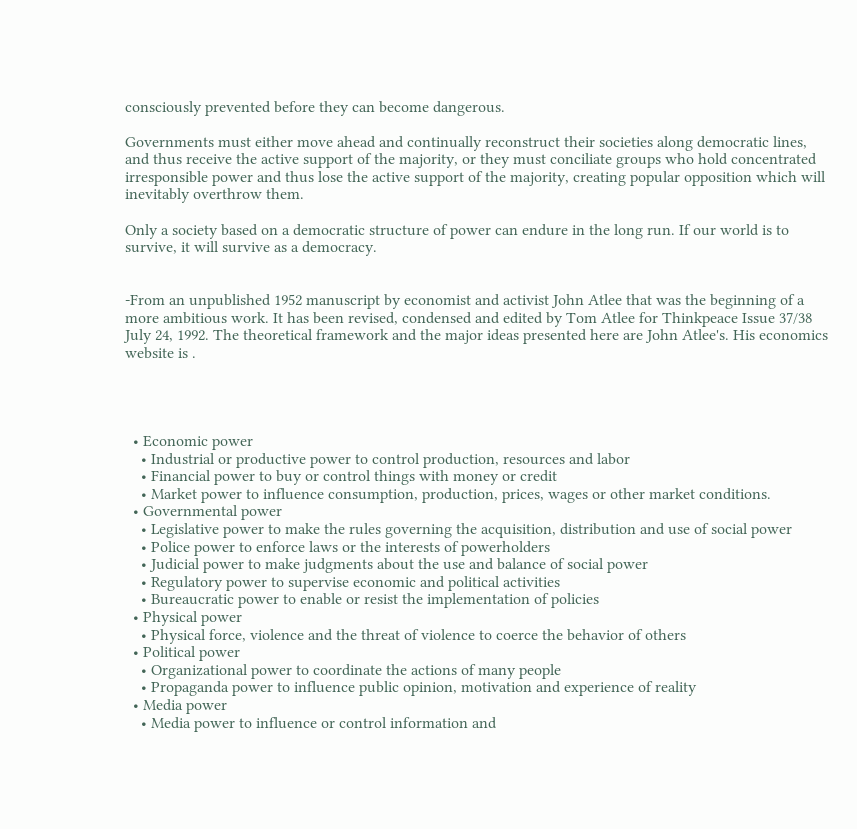consciously prevented before they can become dangerous.

Governments must either move ahead and continually reconstruct their societies along democratic lines, and thus receive the active support of the majority, or they must conciliate groups who hold concentrated irresponsible power and thus lose the active support of the majority, creating popular opposition which will inevitably overthrow them.

Only a society based on a democratic structure of power can endure in the long run. If our world is to survive, it will survive as a democracy.


-From an unpublished 1952 manuscript by economist and activist John Atlee that was the beginning of a more ambitious work. It has been revised, condensed and edited by Tom Atlee for Thinkpeace Issue 37/38 July 24, 1992. The theoretical framework and the major ideas presented here are John Atlee's. His economics website is .




  • Economic power
    • Industrial or productive power to control production, resources and labor
    • Financial power to buy or control things with money or credit
    • Market power to influence consumption, production, prices, wages or other market conditions.
  • Governmental power
    • Legislative power to make the rules governing the acquisition, distribution and use of social power
    • Police power to enforce laws or the interests of powerholders
    • Judicial power to make judgments about the use and balance of social power
    • Regulatory power to supervise economic and political activities
    • Bureaucratic power to enable or resist the implementation of policies
  • Physical power
    • Physical force, violence and the threat of violence to coerce the behavior of others
  • Political power
    • Organizational power to coordinate the actions of many people
    • Propaganda power to influence public opinion, motivation and experience of reality
  • Media power
    • Media power to influence or control information and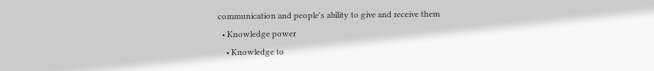communication and people's ability to give and receive them
  • Knowledge power
    • Knowledge to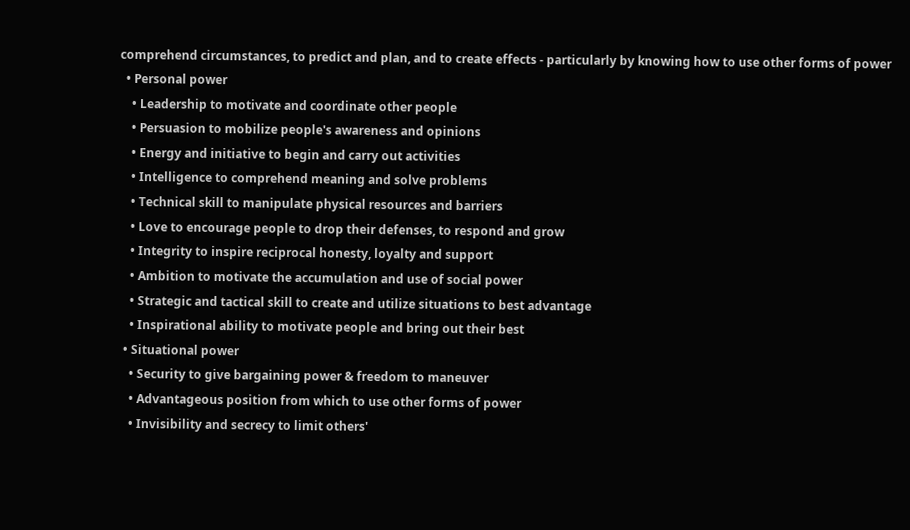comprehend circumstances, to predict and plan, and to create effects - particularly by knowing how to use other forms of power
  • Personal power
    • Leadership to motivate and coordinate other people
    • Persuasion to mobilize people's awareness and opinions
    • Energy and initiative to begin and carry out activities
    • Intelligence to comprehend meaning and solve problems
    • Technical skill to manipulate physical resources and barriers
    • Love to encourage people to drop their defenses, to respond and grow
    • Integrity to inspire reciprocal honesty, loyalty and support
    • Ambition to motivate the accumulation and use of social power
    • Strategic and tactical skill to create and utilize situations to best advantage
    • Inspirational ability to motivate people and bring out their best
  • Situational power
    • Security to give bargaining power & freedom to maneuver
    • Advantageous position from which to use other forms of power
    • Invisibility and secrecy to limit others'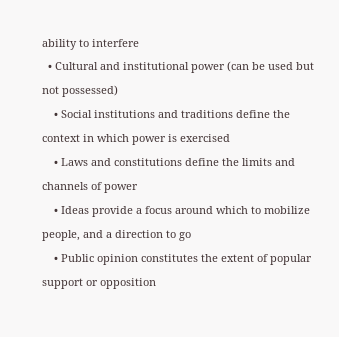ability to interfere
  • Cultural and institutional power (can be used but not possessed)
    • Social institutions and traditions define the context in which power is exercised
    • Laws and constitutions define the limits and channels of power
    • Ideas provide a focus around which to mobilize people, and a direction to go
    • Public opinion constitutes the extent of popular support or opposition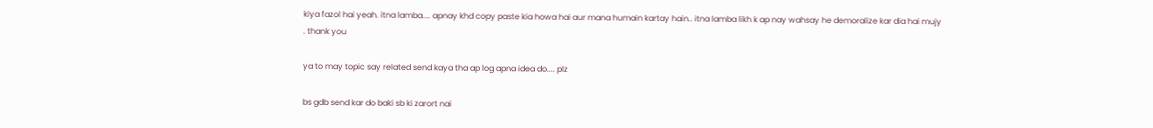kiya fazol hai yeah. itna lamba.... apnay khd copy paste kia howa hai aur mana humain kartay hain.. itna lamba likh k ap nay wahsay he demoralize kar dia hai mujy . thank you

ya to may topic say related send kaya tha ap log apna idea do.... plz

bs gdb send kar do baki sb ki zarort nai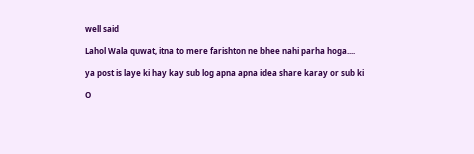well said

Lahol Wala quwat, itna to mere farishton ne bhee nahi parha hoga....

ya post is laye ki hay kay sub log apna apna idea share karay or sub ki

O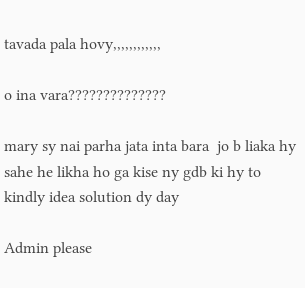tavada pala hovy,,,,,,,,,,,,

o ina vara??????????????

mary sy nai parha jata inta bara  jo b liaka hy sahe he likha ho ga kise ny gdb ki hy to kindly idea solution dy day

Admin please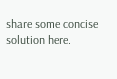share some concise solution here.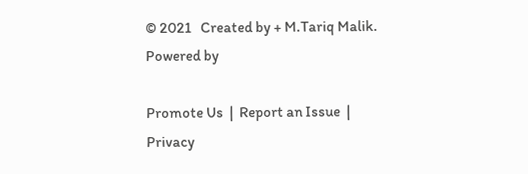© 2021   Created by + M.Tariq Malik.   Powered by

Promote Us  |  Report an Issue  |  Privacy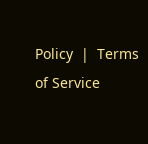Policy  |  Terms of Service